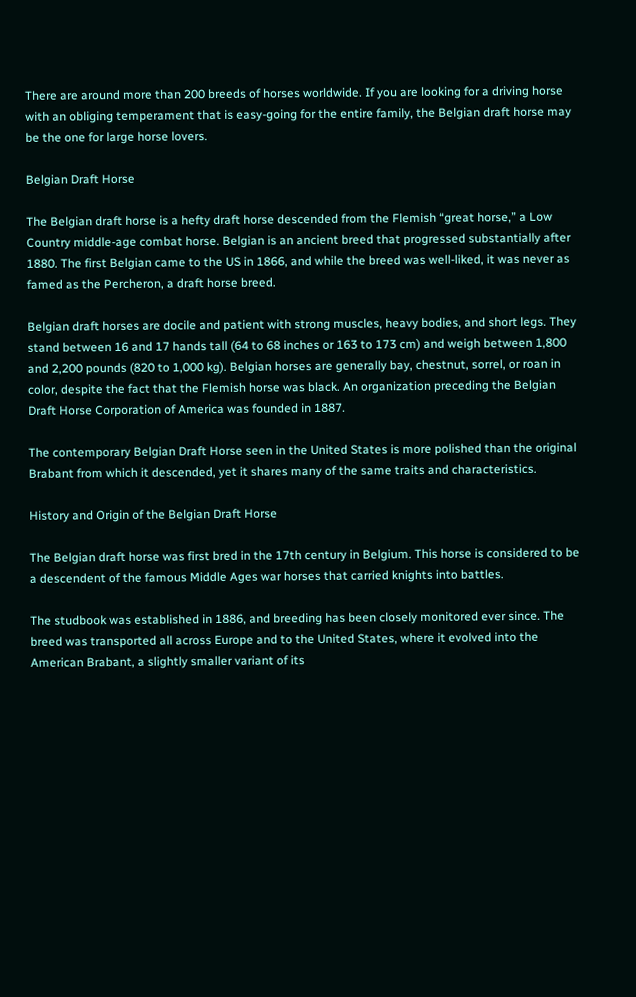There are around more than 200 breeds of horses worldwide. If you are looking for a driving horse with an obliging temperament that is easy-going for the entire family, the Belgian draft horse may be the one for large horse lovers.

Belgian Draft Horse

The Belgian draft horse is a hefty draft horse descended from the Flemish “great horse,” a Low Country middle-age combat horse. Belgian is an ancient breed that progressed substantially after 1880. The first Belgian came to the US in 1866, and while the breed was well-liked, it was never as famed as the Percheron, a draft horse breed.

Belgian draft horses are docile and patient with strong muscles, heavy bodies, and short legs. They stand between 16 and 17 hands tall (64 to 68 inches or 163 to 173 cm) and weigh between 1,800 and 2,200 pounds (820 to 1,000 kg). Belgian horses are generally bay, chestnut, sorrel, or roan in color, despite the fact that the Flemish horse was black. An organization preceding the Belgian Draft Horse Corporation of America was founded in 1887.

The contemporary Belgian Draft Horse seen in the United States is more polished than the original Brabant from which it descended, yet it shares many of the same traits and characteristics.

History and Origin of the Belgian Draft Horse

The Belgian draft horse was first bred in the 17th century in Belgium. This horse is considered to be a descendent of the famous Middle Ages war horses that carried knights into battles.

The studbook was established in 1886, and breeding has been closely monitored ever since. The breed was transported all across Europe and to the United States, where it evolved into the American Brabant, a slightly smaller variant of its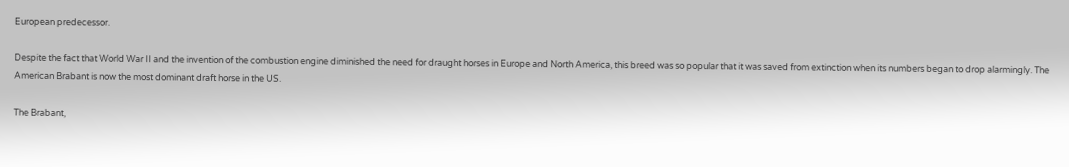European predecessor.

Despite the fact that World War II and the invention of the combustion engine diminished the need for draught horses in Europe and North America, this breed was so popular that it was saved from extinction when its numbers began to drop alarmingly. The American Brabant is now the most dominant draft horse in the US.

The Brabant,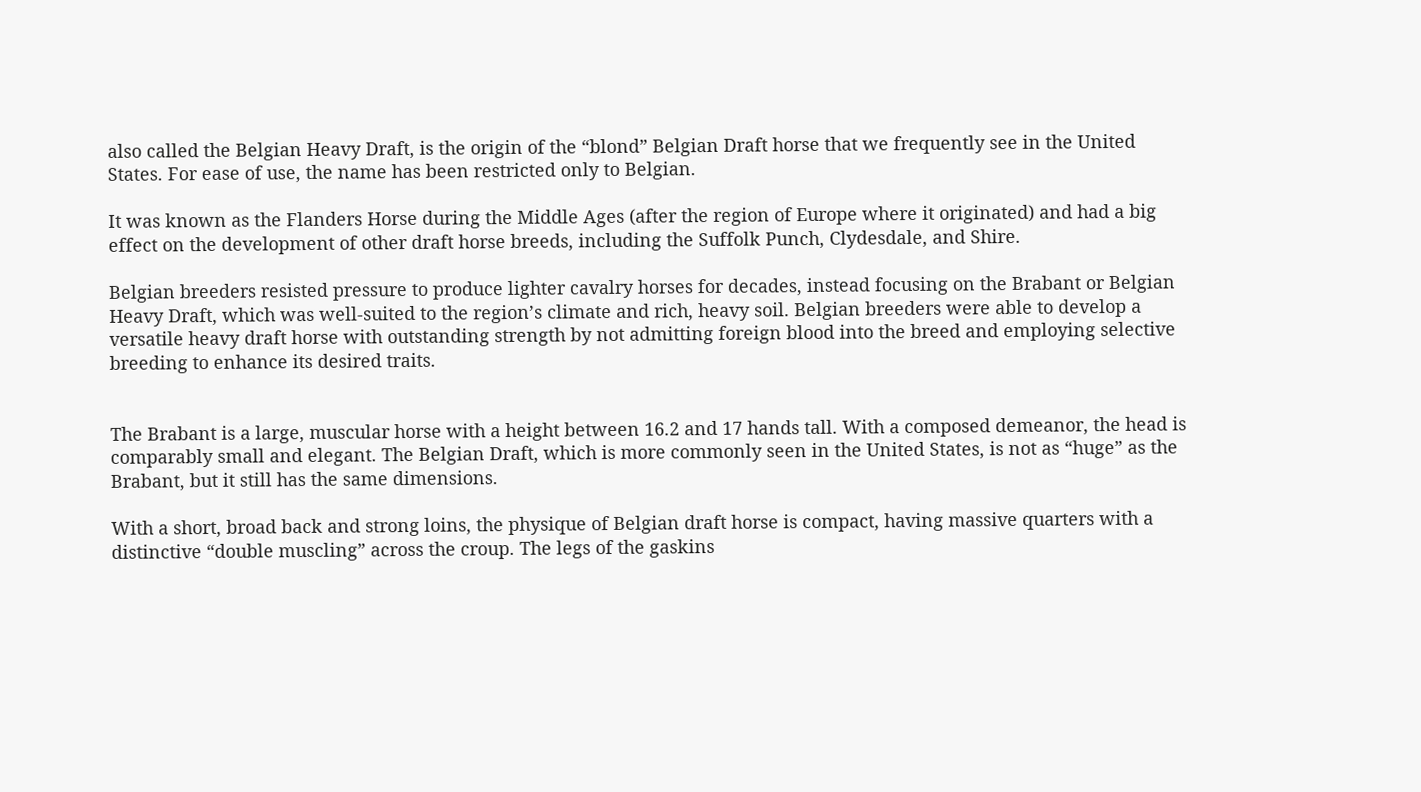also called the Belgian Heavy Draft, is the origin of the “blond” Belgian Draft horse that we frequently see in the United States. For ease of use, the name has been restricted only to Belgian.

It was known as the Flanders Horse during the Middle Ages (after the region of Europe where it originated) and had a big effect on the development of other draft horse breeds, including the Suffolk Punch, Clydesdale, and Shire.

Belgian breeders resisted pressure to produce lighter cavalry horses for decades, instead focusing on the Brabant or Belgian Heavy Draft, which was well-suited to the region’s climate and rich, heavy soil. Belgian breeders were able to develop a versatile heavy draft horse with outstanding strength by not admitting foreign blood into the breed and employing selective breeding to enhance its desired traits.


The Brabant is a large, muscular horse with a height between 16.2 and 17 hands tall. With a composed demeanor, the head is comparably small and elegant. The Belgian Draft, which is more commonly seen in the United States, is not as “huge” as the Brabant, but it still has the same dimensions.

With a short, broad back and strong loins, the physique of Belgian draft horse is compact, having massive quarters with a distinctive “double muscling” across the croup. The legs of the gaskins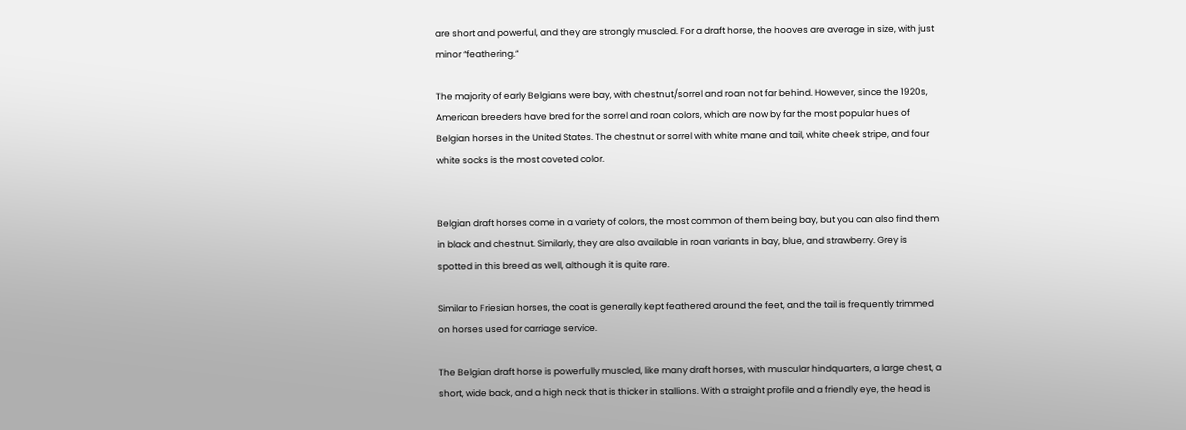are short and powerful, and they are strongly muscled. For a draft horse, the hooves are average in size, with just minor “feathering.”

The majority of early Belgians were bay, with chestnut/sorrel and roan not far behind. However, since the 1920s, American breeders have bred for the sorrel and roan colors, which are now by far the most popular hues of Belgian horses in the United States. The chestnut or sorrel with white mane and tail, white cheek stripe, and four white socks is the most coveted color.


Belgian draft horses come in a variety of colors, the most common of them being bay, but you can also find them in black and chestnut. Similarly, they are also available in roan variants in bay, blue, and strawberry. Grey is spotted in this breed as well, although it is quite rare.

Similar to Friesian horses, the coat is generally kept feathered around the feet, and the tail is frequently trimmed on horses used for carriage service.

The Belgian draft horse is powerfully muscled, like many draft horses, with muscular hindquarters, a large chest, a short, wide back, and a high neck that is thicker in stallions. With a straight profile and a friendly eye, the head is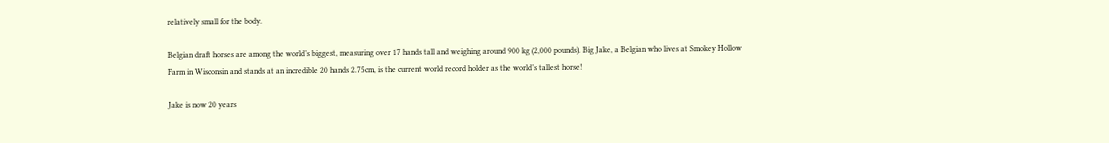relatively small for the body.

Belgian draft horses are among the world’s biggest, measuring over 17 hands tall and weighing around 900 kg (2,000 pounds). Big Jake, a Belgian who lives at Smokey Hollow Farm in Wisconsin and stands at an incredible 20 hands 2.75cm, is the current world record holder as the world’s tallest horse!

Jake is now 20 years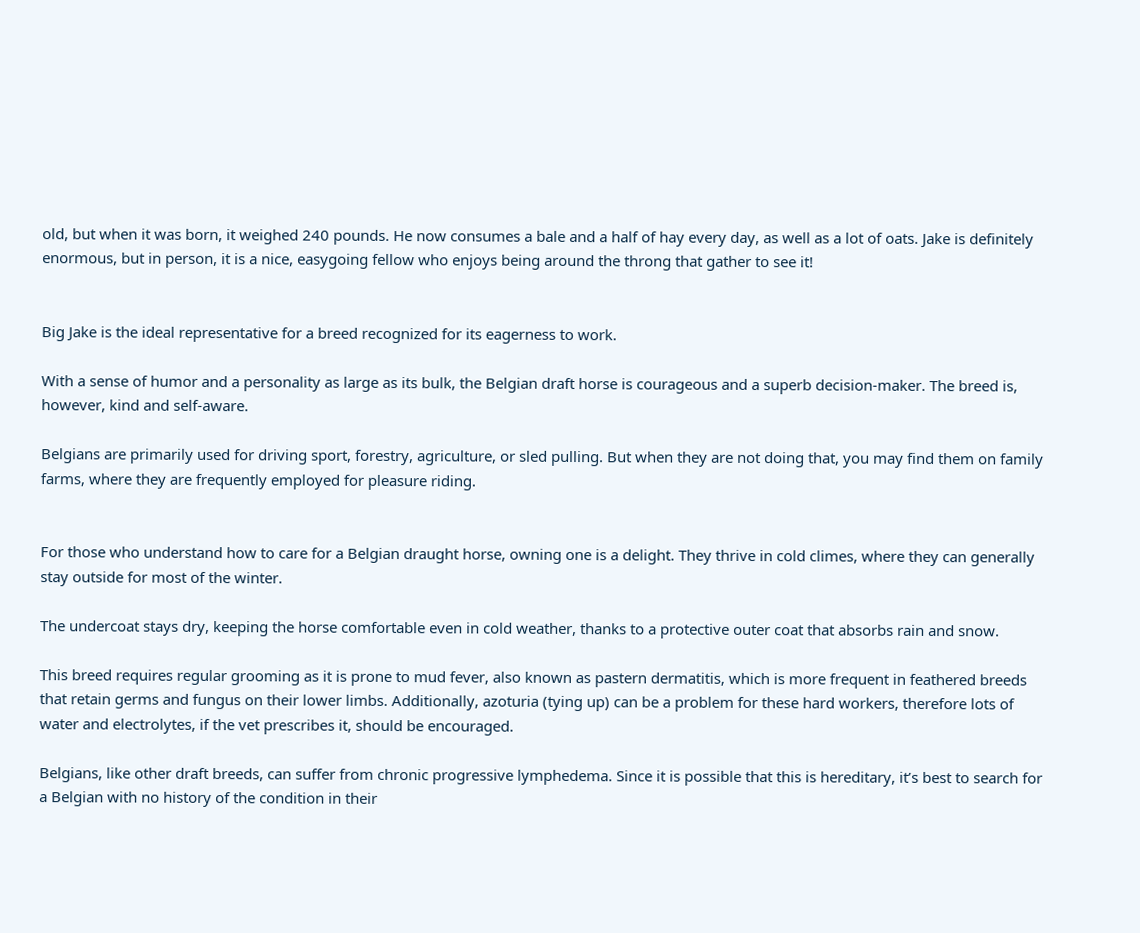old, but when it was born, it weighed 240 pounds. He now consumes a bale and a half of hay every day, as well as a lot of oats. Jake is definitely enormous, but in person, it is a nice, easygoing fellow who enjoys being around the throng that gather to see it!


Big Jake is the ideal representative for a breed recognized for its eagerness to work.

With a sense of humor and a personality as large as its bulk, the Belgian draft horse is courageous and a superb decision-maker. The breed is, however, kind and self-aware.

Belgians are primarily used for driving sport, forestry, agriculture, or sled pulling. But when they are not doing that, you may find them on family farms, where they are frequently employed for pleasure riding.


For those who understand how to care for a Belgian draught horse, owning one is a delight. They thrive in cold climes, where they can generally stay outside for most of the winter.

The undercoat stays dry, keeping the horse comfortable even in cold weather, thanks to a protective outer coat that absorbs rain and snow.

This breed requires regular grooming as it is prone to mud fever, also known as pastern dermatitis, which is more frequent in feathered breeds that retain germs and fungus on their lower limbs. Additionally, azoturia (tying up) can be a problem for these hard workers, therefore lots of water and electrolytes, if the vet prescribes it, should be encouraged.

Belgians, like other draft breeds, can suffer from chronic progressive lymphedema. Since it is possible that this is hereditary, it’s best to search for a Belgian with no history of the condition in their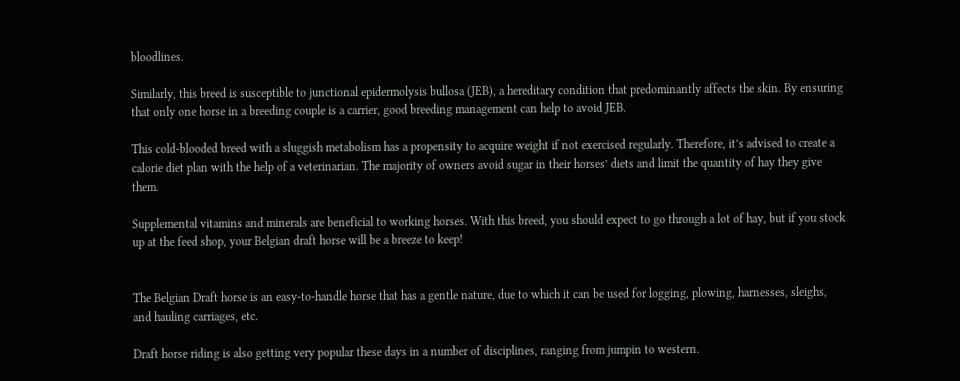bloodlines.

Similarly, this breed is susceptible to junctional epidermolysis bullosa (JEB), a hereditary condition that predominantly affects the skin. By ensuring that only one horse in a breeding couple is a carrier, good breeding management can help to avoid JEB.

This cold-blooded breed with a sluggish metabolism has a propensity to acquire weight if not exercised regularly. Therefore, it’s advised to create a calorie diet plan with the help of a veterinarian. The majority of owners avoid sugar in their horses’ diets and limit the quantity of hay they give them.

Supplemental vitamins and minerals are beneficial to working horses. With this breed, you should expect to go through a lot of hay, but if you stock up at the feed shop, your Belgian draft horse will be a breeze to keep!


The Belgian Draft horse is an easy-to-handle horse that has a gentle nature, due to which it can be used for logging, plowing, harnesses, sleighs, and hauling carriages, etc.

Draft horse riding is also getting very popular these days in a number of disciplines, ranging from jumpin to western.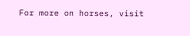For more on horses, visit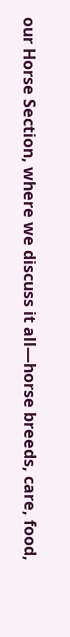our Horse Section, where we discuss it all—horse breeds, care, food,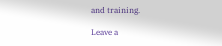and training.

Leave a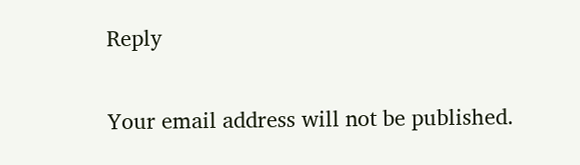Reply

Your email address will not be published.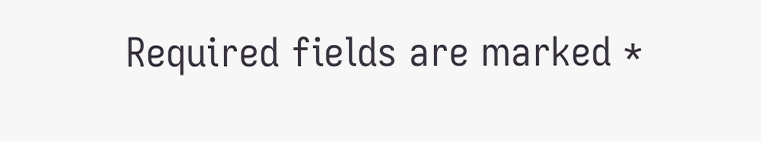Required fields are marked *